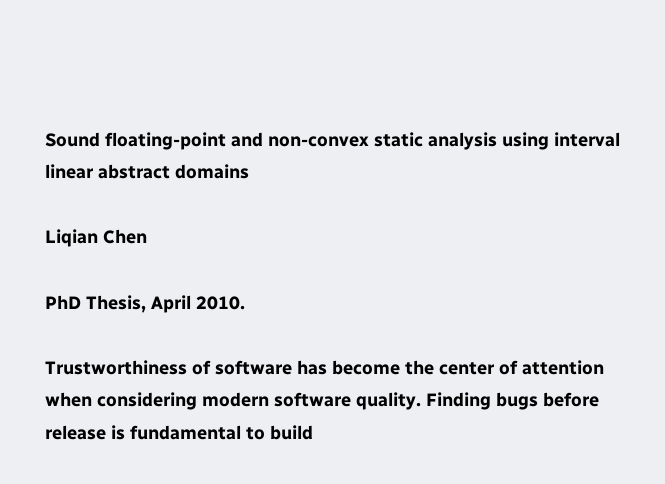Sound floating-point and non-convex static analysis using interval linear abstract domains

Liqian Chen

PhD Thesis, April 2010.

Trustworthiness of software has become the center of attention when considering modern software quality. Finding bugs before release is fundamental to build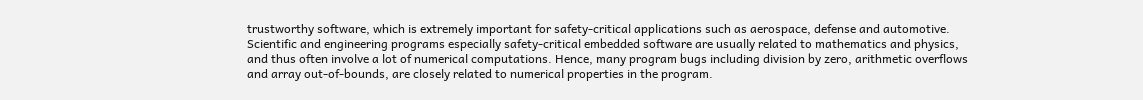trustworthy software, which is extremely important for safety-critical applications such as aerospace, defense and automotive. Scientific and engineering programs especially safety-critical embedded software are usually related to mathematics and physics, and thus often involve a lot of numerical computations. Hence, many program bugs including division by zero, arithmetic overflows and array out-of-bounds, are closely related to numerical properties in the program.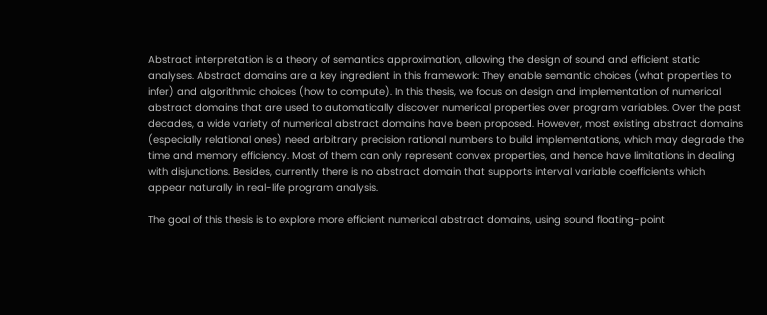Abstract interpretation is a theory of semantics approximation, allowing the design of sound and efficient static analyses. Abstract domains are a key ingredient in this framework: They enable semantic choices (what properties to infer) and algorithmic choices (how to compute). In this thesis, we focus on design and implementation of numerical abstract domains that are used to automatically discover numerical properties over program variables. Over the past decades, a wide variety of numerical abstract domains have been proposed. However, most existing abstract domains (especially relational ones) need arbitrary precision rational numbers to build implementations, which may degrade the time and memory efficiency. Most of them can only represent convex properties, and hence have limitations in dealing with disjunctions. Besides, currently there is no abstract domain that supports interval variable coefficients which appear naturally in real-life program analysis.

The goal of this thesis is to explore more efficient numerical abstract domains, using sound floating-point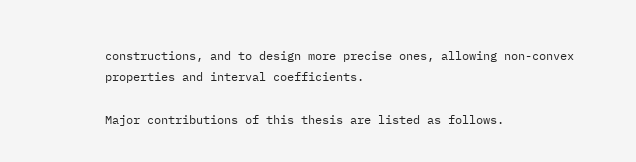constructions, and to design more precise ones, allowing non-convex properties and interval coefficients.

Major contributions of this thesis are listed as follows.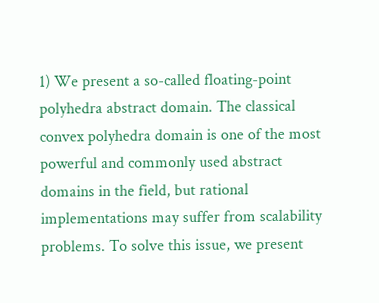1) We present a so-called floating-point polyhedra abstract domain. The classical convex polyhedra domain is one of the most powerful and commonly used abstract domains in the field, but rational implementations may suffer from scalability problems. To solve this issue, we present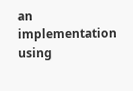an implementation using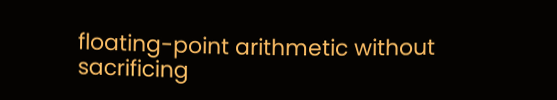floating-point arithmetic without sacrificing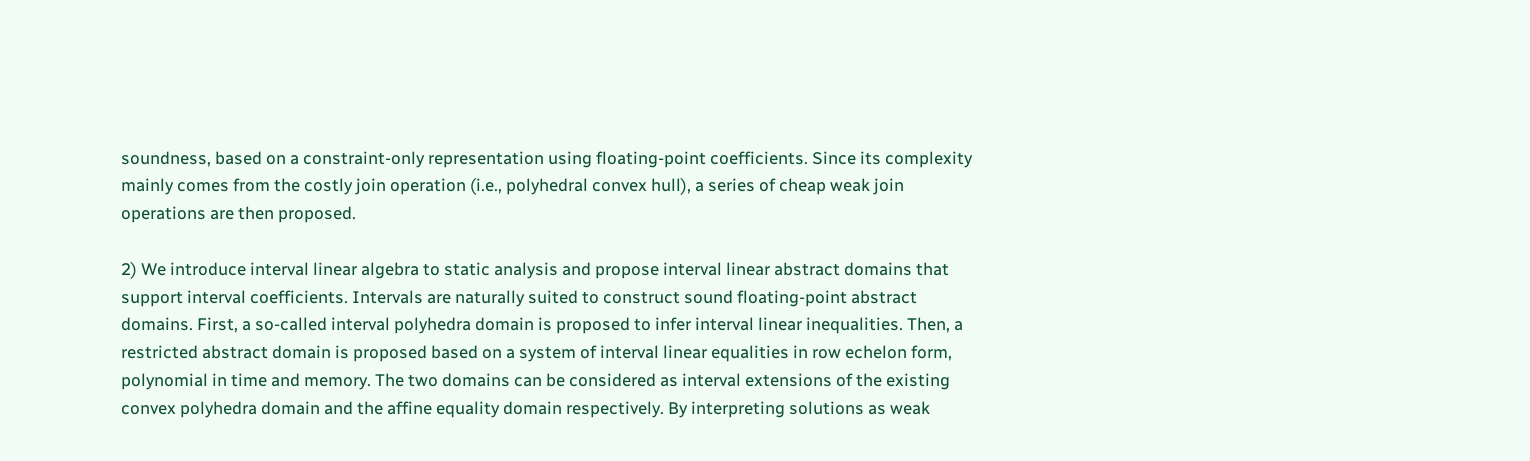soundness, based on a constraint-only representation using floating-point coefficients. Since its complexity mainly comes from the costly join operation (i.e., polyhedral convex hull), a series of cheap weak join operations are then proposed.

2) We introduce interval linear algebra to static analysis and propose interval linear abstract domains that support interval coefficients. Intervals are naturally suited to construct sound floating-point abstract domains. First, a so-called interval polyhedra domain is proposed to infer interval linear inequalities. Then, a restricted abstract domain is proposed based on a system of interval linear equalities in row echelon form, polynomial in time and memory. The two domains can be considered as interval extensions of the existing convex polyhedra domain and the affine equality domain respectively. By interpreting solutions as weak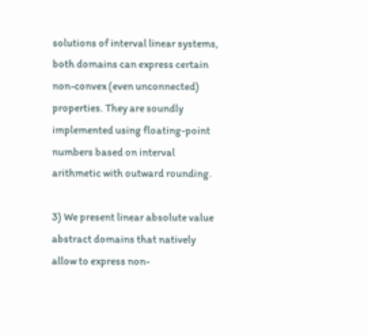solutions of interval linear systems, both domains can express certain non-convex (even unconnected) properties. They are soundly implemented using floating-point numbers based on interval arithmetic with outward rounding.

3) We present linear absolute value abstract domains that natively allow to express non-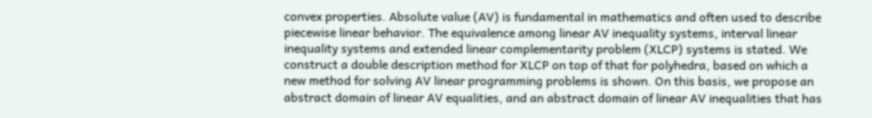convex properties. Absolute value (AV) is fundamental in mathematics and often used to describe piecewise linear behavior. The equivalence among linear AV inequality systems, interval linear inequality systems and extended linear complementarity problem (XLCP) systems is stated. We construct a double description method for XLCP on top of that for polyhedra, based on which a new method for solving AV linear programming problems is shown. On this basis, we propose an abstract domain of linear AV equalities, and an abstract domain of linear AV inequalities that has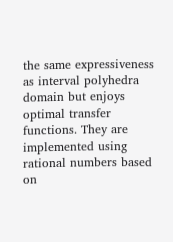the same expressiveness as interval polyhedra domain but enjoys optimal transfer functions. They are implemented using rational numbers based on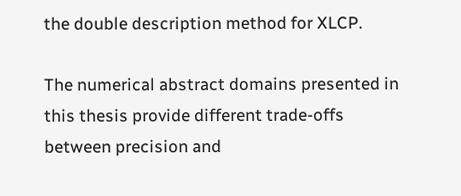the double description method for XLCP.

The numerical abstract domains presented in this thesis provide different trade-offs between precision and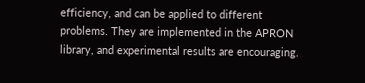efficiency, and can be applied to different problems. They are implemented in the APRON library, and experimental results are encouraging.